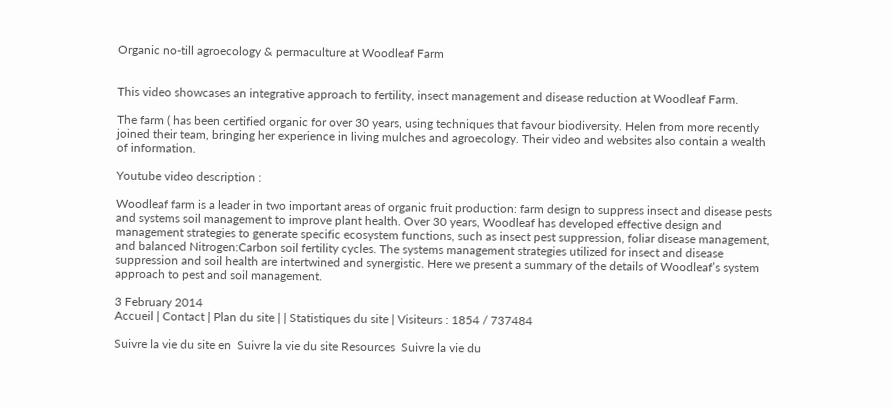Organic no-till agroecology & permaculture at Woodleaf Farm


This video showcases an integrative approach to fertility, insect management and disease reduction at Woodleaf Farm.

The farm ( has been certified organic for over 30 years, using techniques that favour biodiversity. Helen from more recently joined their team, bringing her experience in living mulches and agroecology. Their video and websites also contain a wealth of information.

Youtube video description :

Woodleaf farm is a leader in two important areas of organic fruit production: farm design to suppress insect and disease pests and systems soil management to improve plant health. Over 30 years, Woodleaf has developed effective design and management strategies to generate specific ecosystem functions, such as insect pest suppression, foliar disease management, and balanced Nitrogen:Carbon soil fertility cycles. The systems management strategies utilized for insect and disease suppression and soil health are intertwined and synergistic. Here we present a summary of the details of Woodleaf’s system approach to pest and soil management.

3 February 2014
Accueil | Contact | Plan du site | | Statistiques du site | Visiteurs : 1854 / 737484

Suivre la vie du site en  Suivre la vie du site Resources  Suivre la vie du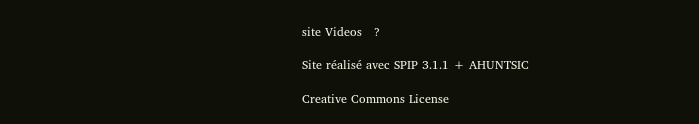site Videos   ?

Site réalisé avec SPIP 3.1.1 + AHUNTSIC

Creative Commons License